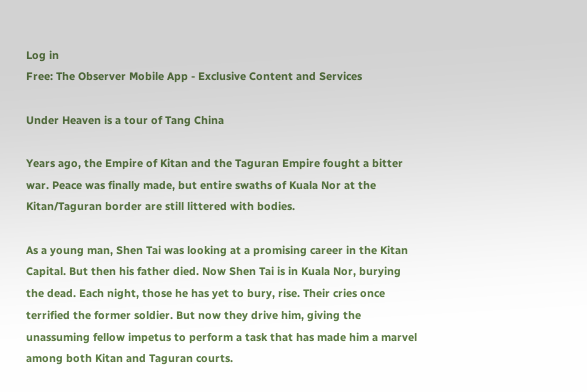Log in
Free: The Observer Mobile App - Exclusive Content and Services

Under Heaven is a tour of Tang China

Years ago, the Empire of Kitan and the Taguran Empire fought a bitter war. Peace was finally made, but entire swaths of Kuala Nor at the Kitan/Taguran border are still littered with bodies.

As a young man, Shen Tai was looking at a promising career in the Kitan Capital. But then his father died. Now Shen Tai is in Kuala Nor, burying the dead. Each night, those he has yet to bury, rise. Their cries once terrified the former soldier. But now they drive him, giving the unassuming fellow impetus to perform a task that has made him a marvel among both Kitan and Taguran courts.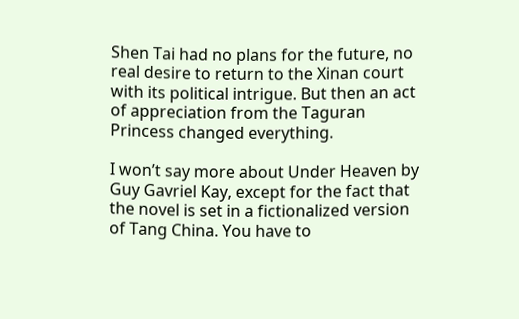Shen Tai had no plans for the future, no real desire to return to the Xinan court with its political intrigue. But then an act of appreciation from the Taguran Princess changed everything.

I won’t say more about Under Heaven by Guy Gavriel Kay, except for the fact that the novel is set in a fictionalized version of Tang China. You have to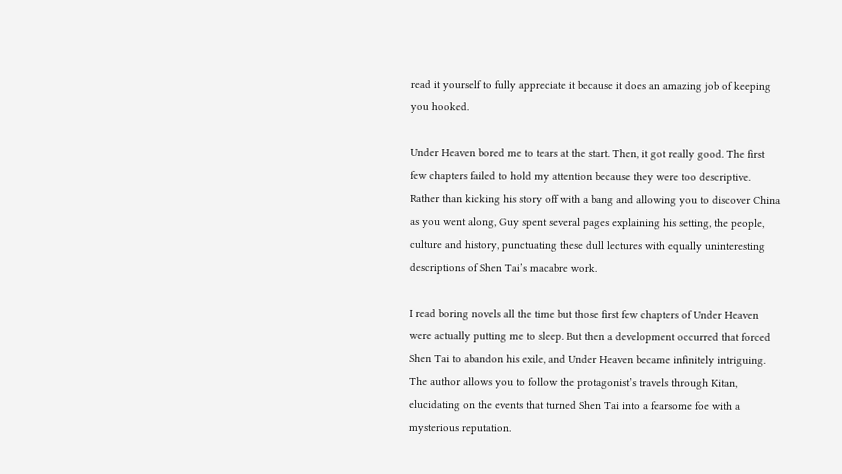read it yourself to fully appreciate it because it does an amazing job of keeping you hooked.

Under Heaven bored me to tears at the start. Then, it got really good. The first few chapters failed to hold my attention because they were too descriptive. Rather than kicking his story off with a bang and allowing you to discover China as you went along, Guy spent several pages explaining his setting, the people, culture and history, punctuating these dull lectures with equally uninteresting descriptions of Shen Tai’s macabre work.

I read boring novels all the time but those first few chapters of Under Heaven were actually putting me to sleep. But then a development occurred that forced Shen Tai to abandon his exile, and Under Heaven became infinitely intriguing. The author allows you to follow the protagonist’s travels through Kitan, elucidating on the events that turned Shen Tai into a fearsome foe with a mysterious reputation.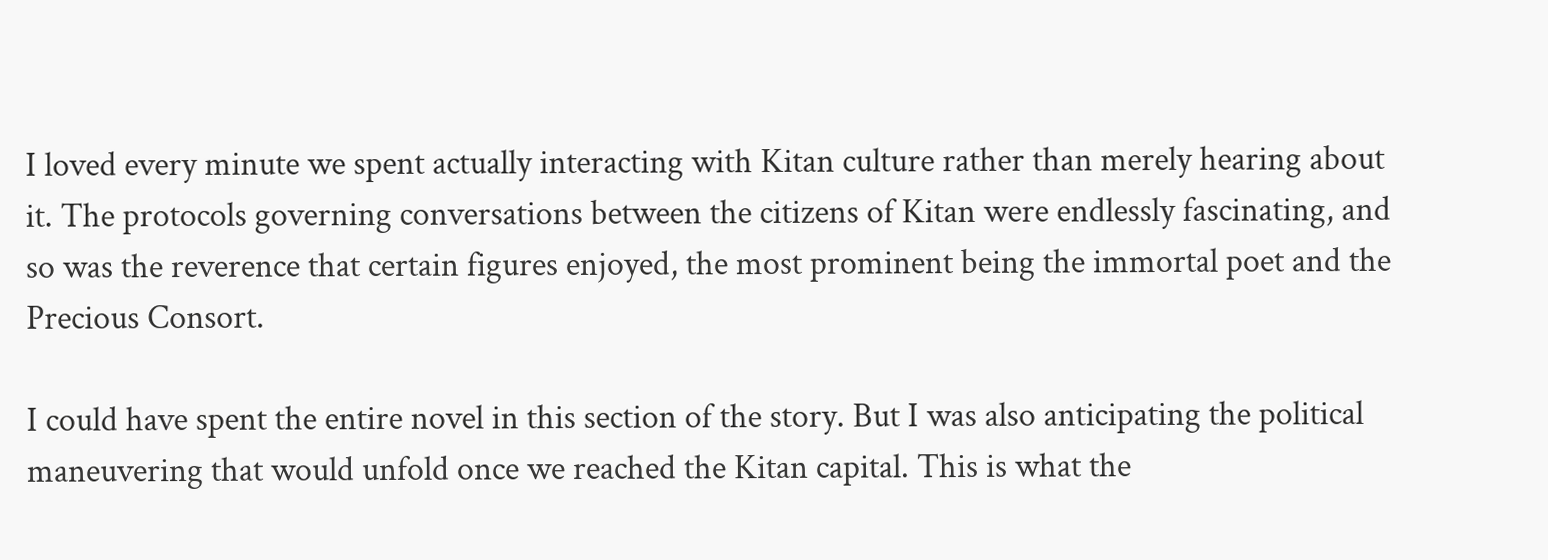I loved every minute we spent actually interacting with Kitan culture rather than merely hearing about it. The protocols governing conversations between the citizens of Kitan were endlessly fascinating, and so was the reverence that certain figures enjoyed, the most prominent being the immortal poet and the Precious Consort.

I could have spent the entire novel in this section of the story. But I was also anticipating the political maneuvering that would unfold once we reached the Kitan capital. This is what the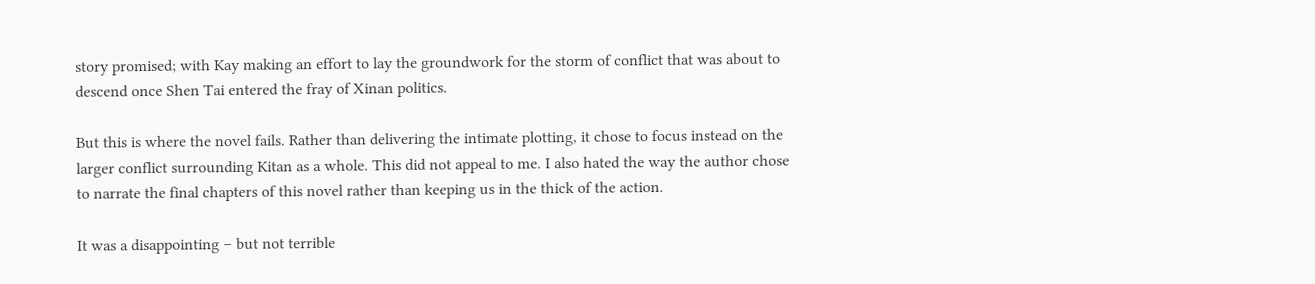story promised; with Kay making an effort to lay the groundwork for the storm of conflict that was about to descend once Shen Tai entered the fray of Xinan politics.

But this is where the novel fails. Rather than delivering the intimate plotting, it chose to focus instead on the larger conflict surrounding Kitan as a whole. This did not appeal to me. I also hated the way the author chose to narrate the final chapters of this novel rather than keeping us in the thick of the action.

It was a disappointing – but not terrible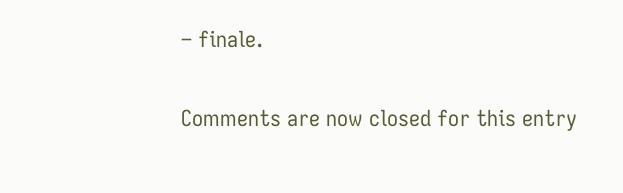– finale.

Comments are now closed for this entry